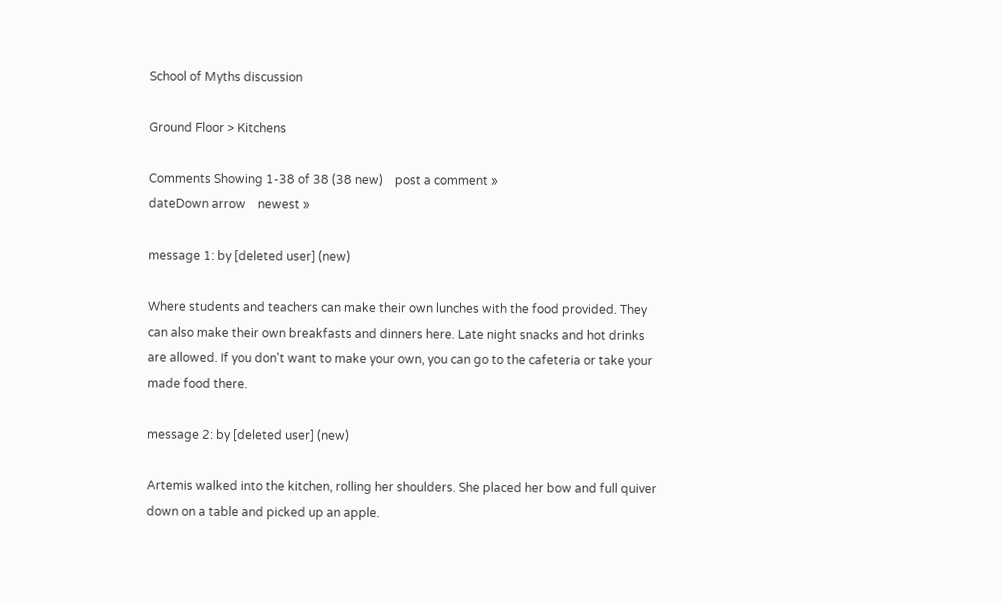School of Myths discussion

Ground Floor > Kitchens

Comments Showing 1-38 of 38 (38 new)    post a comment »
dateDown arrow    newest »

message 1: by [deleted user] (new)

Where students and teachers can make their own lunches with the food provided. They can also make their own breakfasts and dinners here. Late night snacks and hot drinks are allowed. If you don't want to make your own, you can go to the cafeteria or take your made food there.

message 2: by [deleted user] (new)

Artemis walked into the kitchen, rolling her shoulders. She placed her bow and full quiver down on a table and picked up an apple.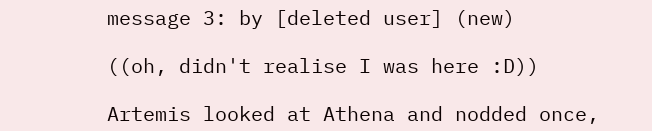message 3: by [deleted user] (new)

((oh, didn't realise I was here :D))

Artemis looked at Athena and nodded once,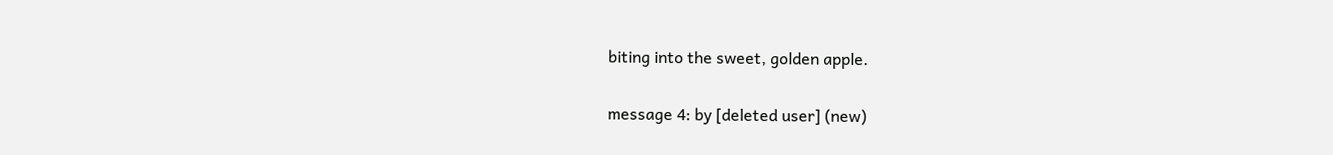biting into the sweet, golden apple.

message 4: by [deleted user] (new)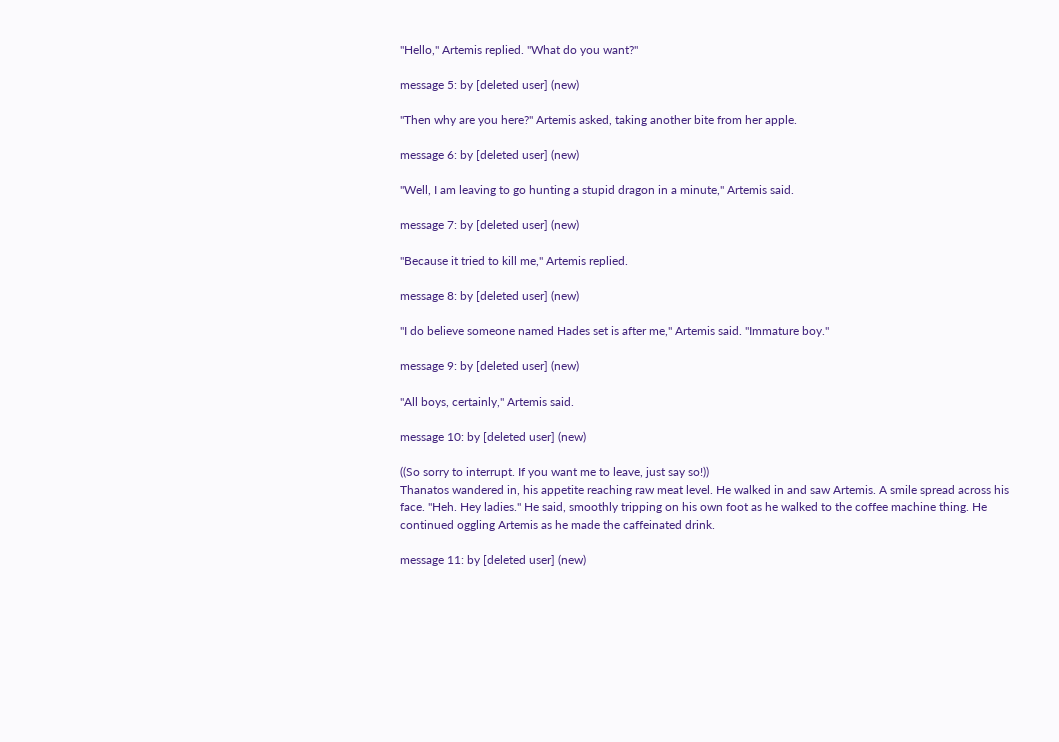"Hello," Artemis replied. "What do you want?"

message 5: by [deleted user] (new)

"Then why are you here?" Artemis asked, taking another bite from her apple.

message 6: by [deleted user] (new)

"Well, I am leaving to go hunting a stupid dragon in a minute," Artemis said.

message 7: by [deleted user] (new)

"Because it tried to kill me," Artemis replied.

message 8: by [deleted user] (new)

"I do believe someone named Hades set is after me," Artemis said. "Immature boy."

message 9: by [deleted user] (new)

"All boys, certainly," Artemis said.

message 10: by [deleted user] (new)

((So sorry to interrupt. If you want me to leave, just say so!))
Thanatos wandered in, his appetite reaching raw meat level. He walked in and saw Artemis. A smile spread across his face. "Heh. Hey ladies." He said, smoothly tripping on his own foot as he walked to the coffee machine thing. He continued oggling Artemis as he made the caffeinated drink.

message 11: by [deleted user] (new)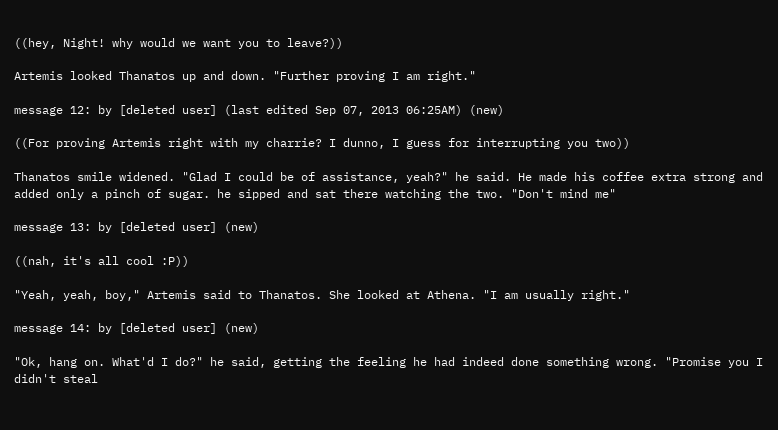((hey, Night! why would we want you to leave?))

Artemis looked Thanatos up and down. "Further proving I am right."

message 12: by [deleted user] (last edited Sep 07, 2013 06:25AM) (new)

((For proving Artemis right with my charrie? I dunno, I guess for interrupting you two))

Thanatos smile widened. "Glad I could be of assistance, yeah?" he said. He made his coffee extra strong and added only a pinch of sugar. he sipped and sat there watching the two. "Don't mind me"

message 13: by [deleted user] (new)

((nah, it's all cool :P))

"Yeah, yeah, boy," Artemis said to Thanatos. She looked at Athena. "I am usually right."

message 14: by [deleted user] (new)

"Ok, hang on. What'd I do?" he said, getting the feeling he had indeed done something wrong. "Promise you I didn't steal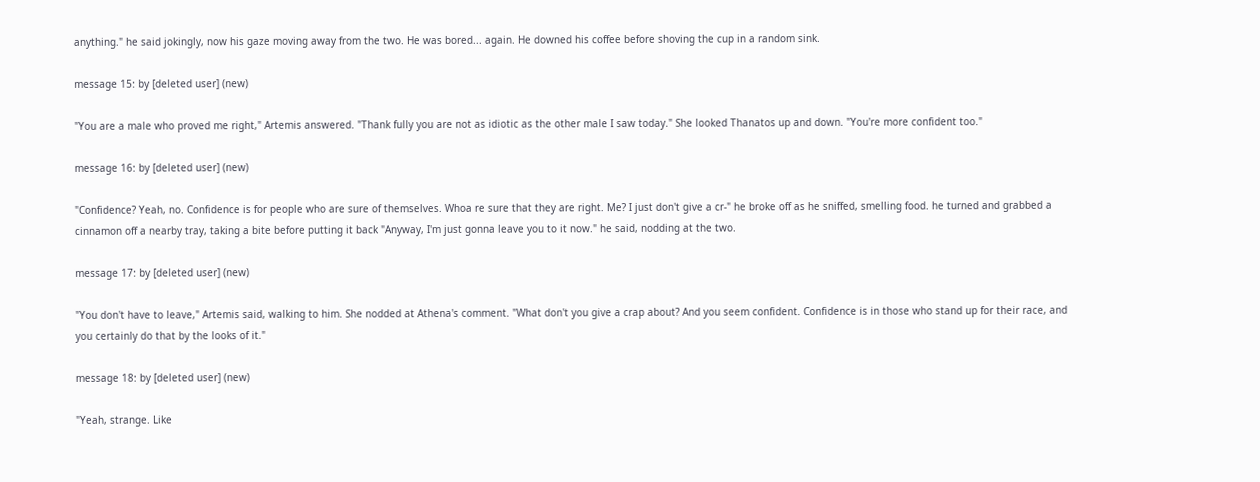anything." he said jokingly, now his gaze moving away from the two. He was bored... again. He downed his coffee before shoving the cup in a random sink.

message 15: by [deleted user] (new)

"You are a male who proved me right," Artemis answered. "Thank fully you are not as idiotic as the other male I saw today." She looked Thanatos up and down. "You're more confident too."

message 16: by [deleted user] (new)

"Confidence? Yeah, no. Confidence is for people who are sure of themselves. Whoa re sure that they are right. Me? I just don't give a cr-" he broke off as he sniffed, smelling food. he turned and grabbed a cinnamon off a nearby tray, taking a bite before putting it back "Anyway, I'm just gonna leave you to it now." he said, nodding at the two.

message 17: by [deleted user] (new)

"You don't have to leave," Artemis said, walking to him. She nodded at Athena's comment. "What don't you give a crap about? And you seem confident. Confidence is in those who stand up for their race, and you certainly do that by the looks of it."

message 18: by [deleted user] (new)

"Yeah, strange. Like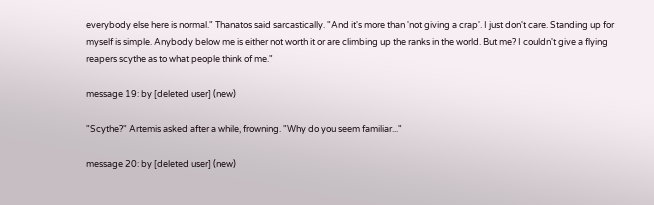everybody else here is normal." Thanatos said sarcastically. "And it's more than 'not giving a crap'. I just don't care. Standing up for myself is simple. Anybody below me is either not worth it or are climbing up the ranks in the world. But me? I couldn't give a flying reapers scythe as to what people think of me."

message 19: by [deleted user] (new)

"Scythe?" Artemis asked after a while, frowning. "Why do you seem familiar..."

message 20: by [deleted user] (new)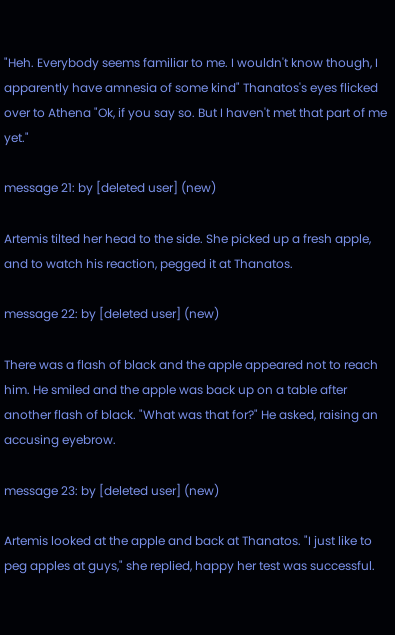"Heh. Everybody seems familiar to me. I wouldn't know though, I apparently have amnesia of some kind" Thanatos's eyes flicked over to Athena "Ok, if you say so. But I haven't met that part of me yet."

message 21: by [deleted user] (new)

Artemis tilted her head to the side. She picked up a fresh apple, and to watch his reaction, pegged it at Thanatos.

message 22: by [deleted user] (new)

There was a flash of black and the apple appeared not to reach him. He smiled and the apple was back up on a table after another flash of black. "What was that for?" He asked, raising an accusing eyebrow.

message 23: by [deleted user] (new)

Artemis looked at the apple and back at Thanatos. "I just like to peg apples at guys," she replied, happy her test was successful.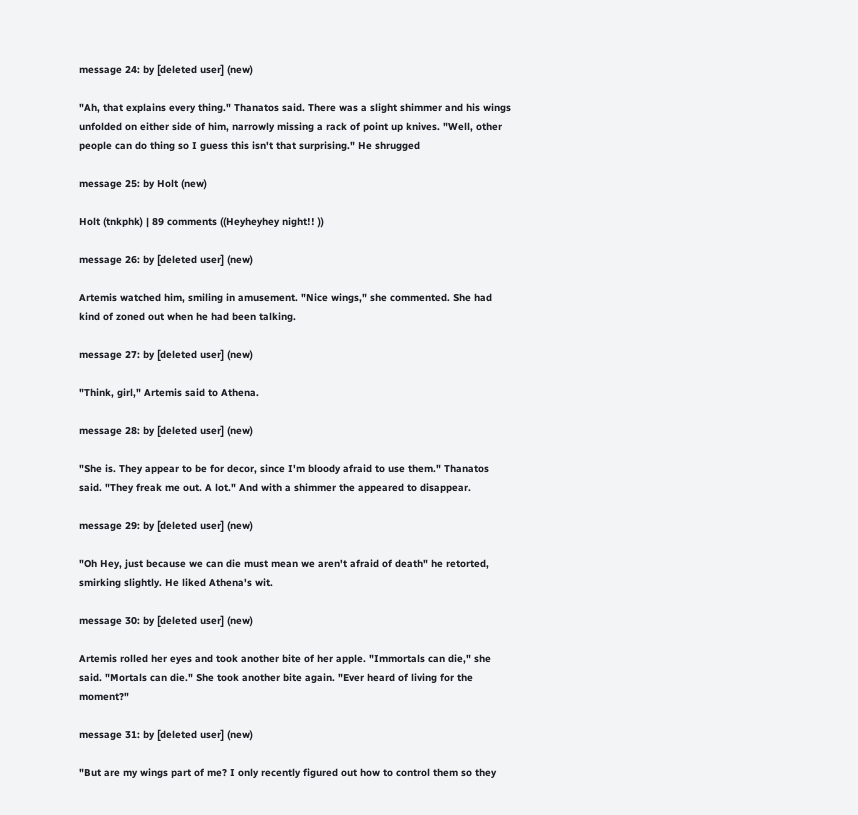message 24: by [deleted user] (new)

"Ah, that explains every thing." Thanatos said. There was a slight shimmer and his wings unfolded on either side of him, narrowly missing a rack of point up knives. "Well, other people can do thing so I guess this isn't that surprising." He shrugged

message 25: by Holt (new)

Holt (tnkphk) | 89 comments ((Heyheyhey night!! ))

message 26: by [deleted user] (new)

Artemis watched him, smiling in amusement. "Nice wings," she commented. She had kind of zoned out when he had been talking.

message 27: by [deleted user] (new)

"Think, girl," Artemis said to Athena.

message 28: by [deleted user] (new)

"She is. They appear to be for decor, since I'm bloody afraid to use them." Thanatos said. "They freak me out. A lot." And with a shimmer the appeared to disappear.

message 29: by [deleted user] (new)

"Oh Hey, just because we can die must mean we aren't afraid of death" he retorted, smirking slightly. He liked Athena's wit.

message 30: by [deleted user] (new)

Artemis rolled her eyes and took another bite of her apple. "Immortals can die," she said. "Mortals can die." She took another bite again. "Ever heard of living for the moment?"

message 31: by [deleted user] (new)

"But are my wings part of me? I only recently figured out how to control them so they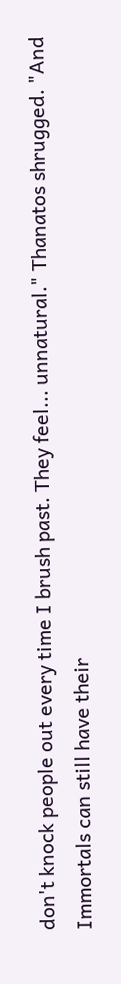don't knock people out every time I brush past. They feel... unnatural." Thanatos shrugged. "And Immortals can still have their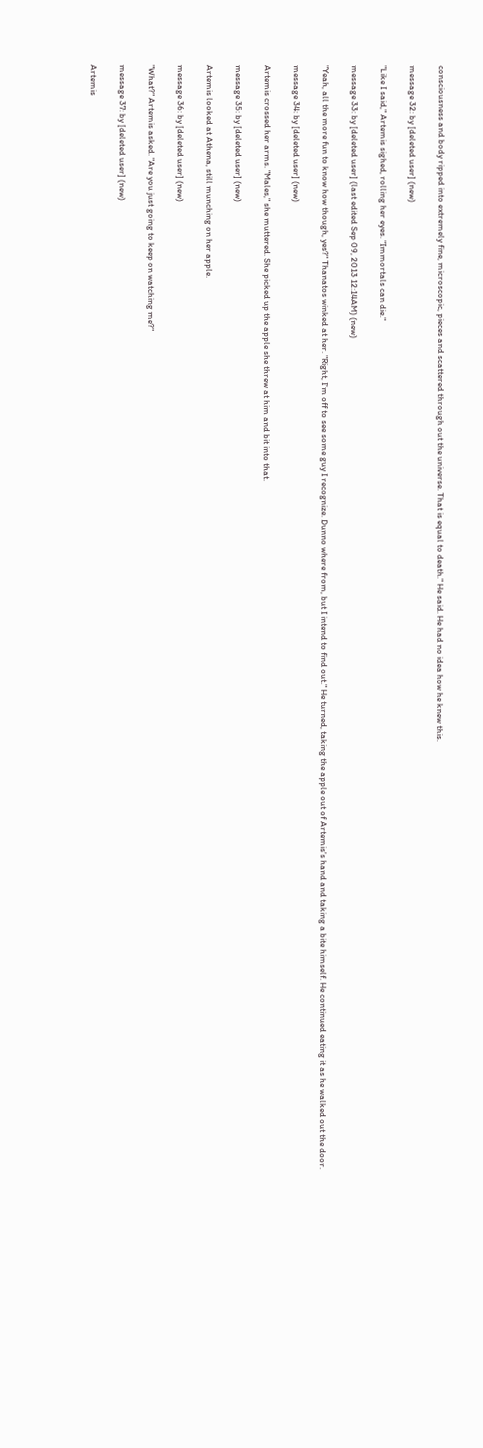consciousness and body ripped into extremely fine, microscopic, pieces and scattered through out the universe. That is equal to death." He said. He had no idea how he knew this.

message 32: by [deleted user] (new)

"Like I said," Artemis sighed, rolling her eyes. "Immortals can die."

message 33: by [deleted user] (last edited Sep 09, 2013 12:14AM) (new)

"Yeah, all the more fun to know how though, yes?" Thanatos winked at her. "Right, I'm off to see some guy I recognize. Dunno where from, but I intend to find out." He turned, taking the apple out of Artemis's hand and taking a bite himself. He continued eating it as he walked out the door.

message 34: by [deleted user] (new)

Artemis crossed her arms. "Males," she muttered. She picked up the apple she threw at him and bit into that.

message 35: by [deleted user] (new)

Artemis looked at Athena, still munching on her apple.

message 36: by [deleted user] (new)

"What?" Artemis asked. "Are you just going to keep on watching me?"

message 37: by [deleted user] (new)

Artemis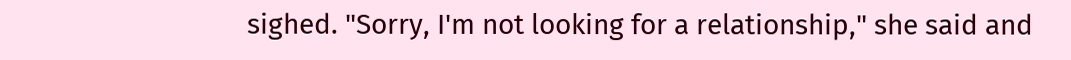sighed. "Sorry, I'm not looking for a relationship," she said and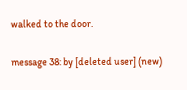walked to the door.

message 38: by [deleted user] (new)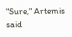"Sure," Artemis said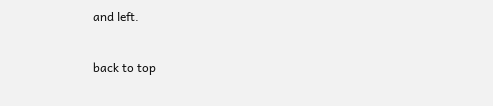and left.

back to top